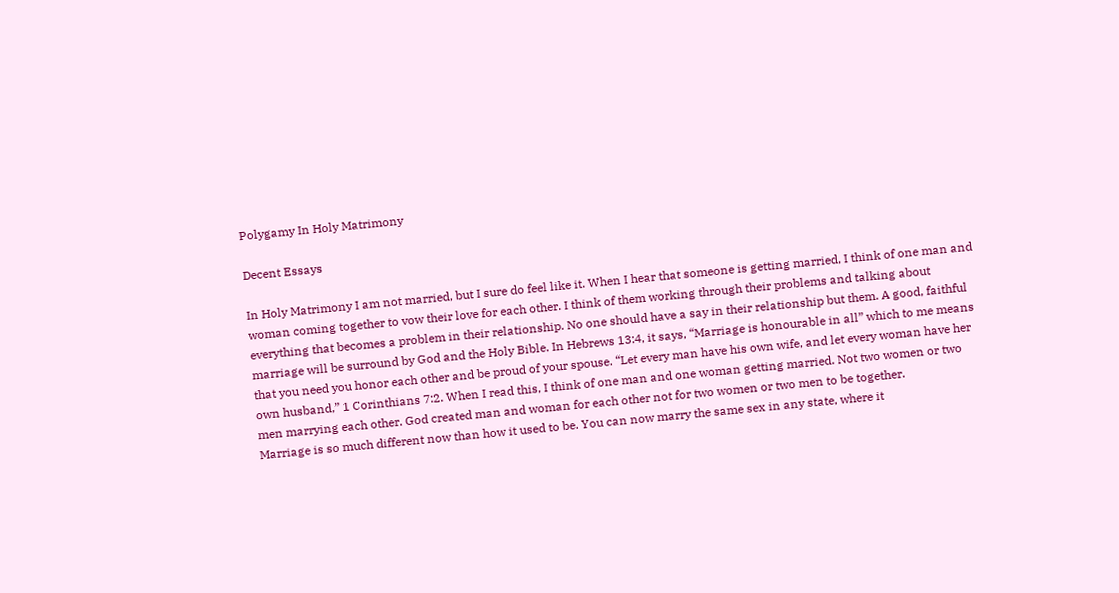Polygamy In Holy Matrimony

Decent Essays

In Holy Matrimony I am not married, but I sure do feel like it. When I hear that someone is getting married, I think of one man and woman coming together to vow their love for each other. I think of them working through their problems and talking about everything that becomes a problem in their relationship. No one should have a say in their relationship but them. A good, faithful marriage will be surround by God and the Holy Bible. In Hebrews 13:4, it says, “Marriage is honourable in all” which to me means that you need you honor each other and be proud of your spouse. “Let every man have his own wife, and let every woman have her own husband,” 1 Corinthians 7:2. When I read this, I think of one man and one woman getting married. Not two women or two men marrying each other. God created man and woman for each other not for two women or two men to be together.
Marriage is so much different now than how it used to be. You can now marry the same sex in any state, where it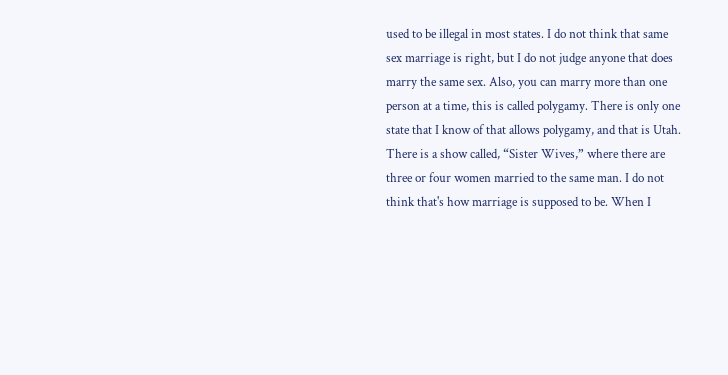used to be illegal in most states. I do not think that same sex marriage is right, but I do not judge anyone that does marry the same sex. Also, you can marry more than one person at a time, this is called polygamy. There is only one state that I know of that allows polygamy, and that is Utah. There is a show called, “Sister Wives,” where there are three or four women married to the same man. I do not think that's how marriage is supposed to be. When I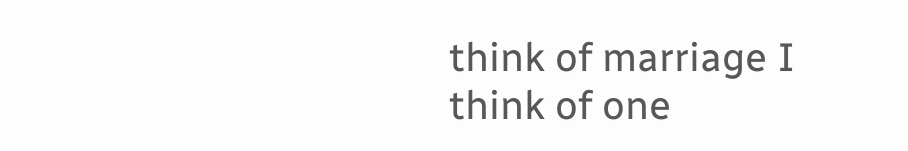think of marriage I think of one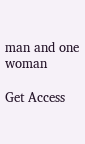man and one woman

Get Access